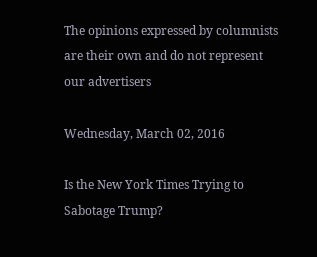The opinions expressed by columnists are their own and do not represent our advertisers

Wednesday, March 02, 2016

Is the New York Times Trying to Sabotage Trump?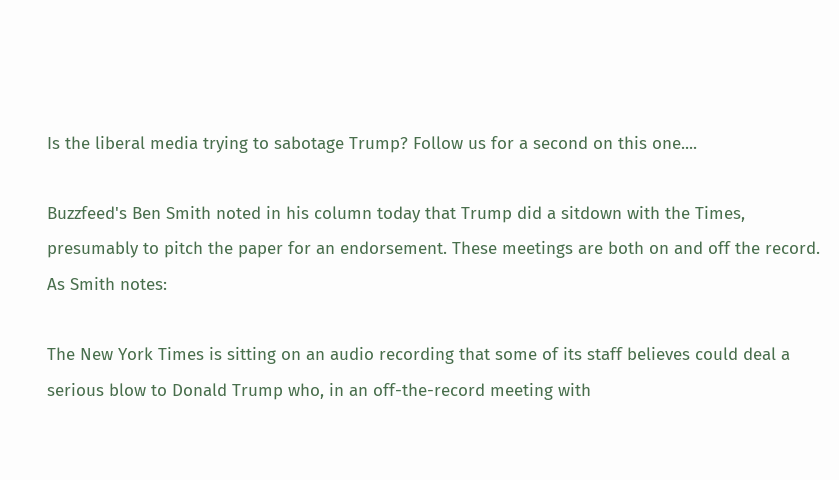Is the liberal media trying to sabotage Trump? Follow us for a second on this one....

Buzzfeed's Ben Smith noted in his column today that Trump did a sitdown with the Times, presumably to pitch the paper for an endorsement. These meetings are both on and off the record. As Smith notes:

The New York Times is sitting on an audio recording that some of its staff believes could deal a serious blow to Donald Trump who, in an off-the-record meeting with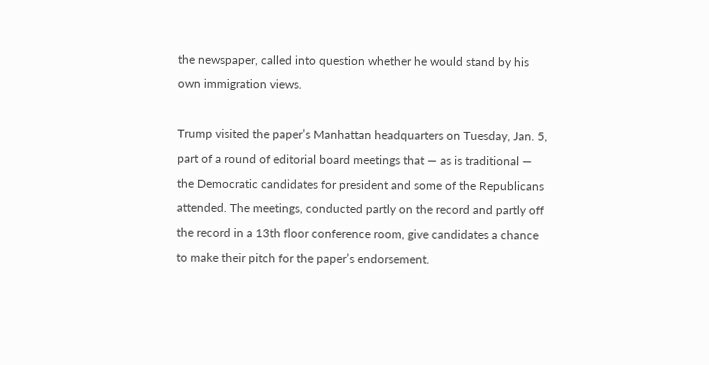the newspaper, called into question whether he would stand by his own immigration views.

Trump visited the paper’s Manhattan headquarters on Tuesday, Jan. 5, part of a round of editorial board meetings that — as is traditional — the Democratic candidates for president and some of the Republicans attended. The meetings, conducted partly on the record and partly off the record in a 13th floor conference room, give candidates a chance to make their pitch for the paper’s endorsement.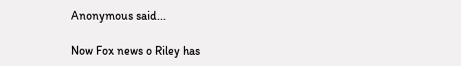Anonymous said...

Now Fox news o Riley has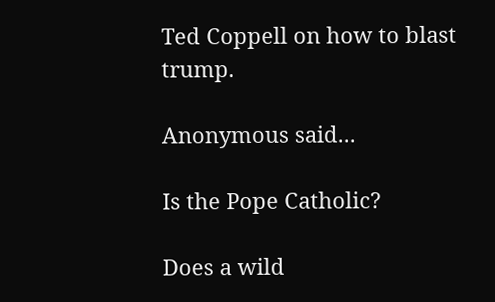Ted Coppell on how to blast trump.

Anonymous said...

Is the Pope Catholic?

Does a wild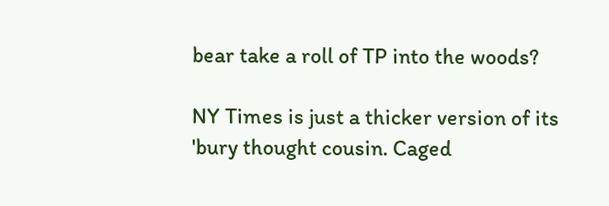bear take a roll of TP into the woods?

NY Times is just a thicker version of its 'bury thought cousin. Caged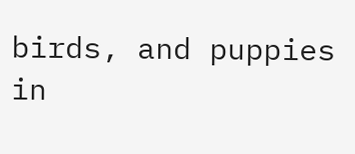birds, and puppies in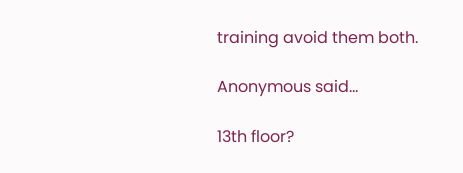training avoid them both.

Anonymous said...

13th floor?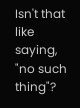Isn't that like saying, "no such thing"?